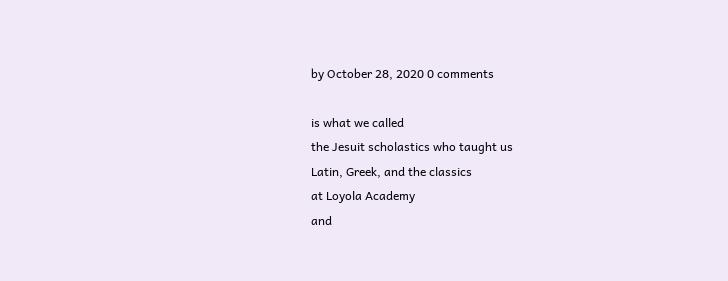by October 28, 2020 0 comments

is what we called
the Jesuit scholastics who taught us
Latin, Greek, and the classics
at Loyola Academy
and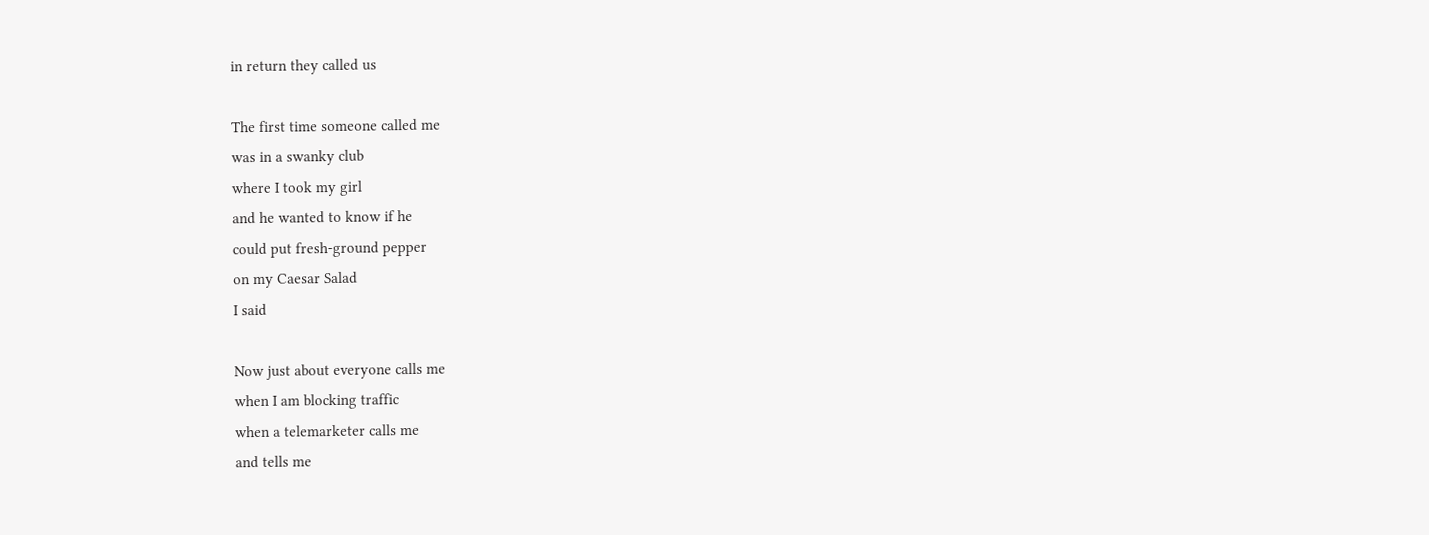in return they called us

The first time someone called me
was in a swanky club
where I took my girl
and he wanted to know if he
could put fresh-ground pepper
on my Caesar Salad
I said

Now just about everyone calls me
when I am blocking traffic
when a telemarketer calls me
and tells me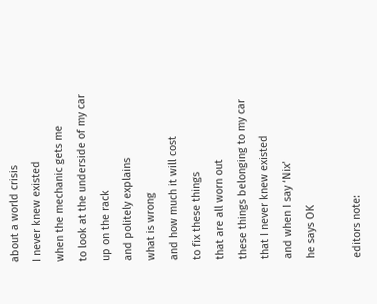about a world crisis
I never knew existed
when the mechanic gets me
to look at the underside of my car
up on the rack
and politely explains
what is wrong
and how much it will cost
to fix these things
that are all worn out
these things belonging to my car
that I never knew existed
and when I say ‘Nix’
he says OK

editors note: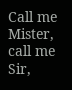Call me Mister, call me Sir,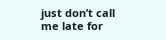just don’t call me late for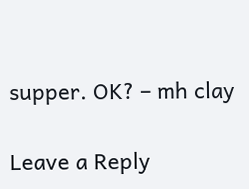supper. OK? – mh clay

Leave a Reply